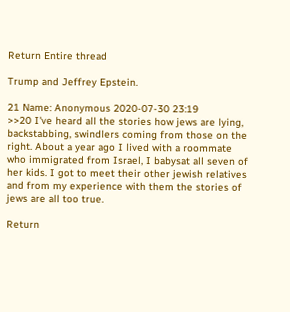Return Entire thread

Trump and Jeffrey Epstein.

21 Name: Anonymous 2020-07-30 23:19
>>20 I've heard all the stories how jews are lying, backstabbing, swindlers coming from those on the right. About a year ago I lived with a roommate who immigrated from Israel, I babysat all seven of her kids. I got to meet their other jewish relatives and from my experience with them the stories of jews are all too true.

Return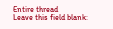Entire thread
Leave this field blank: